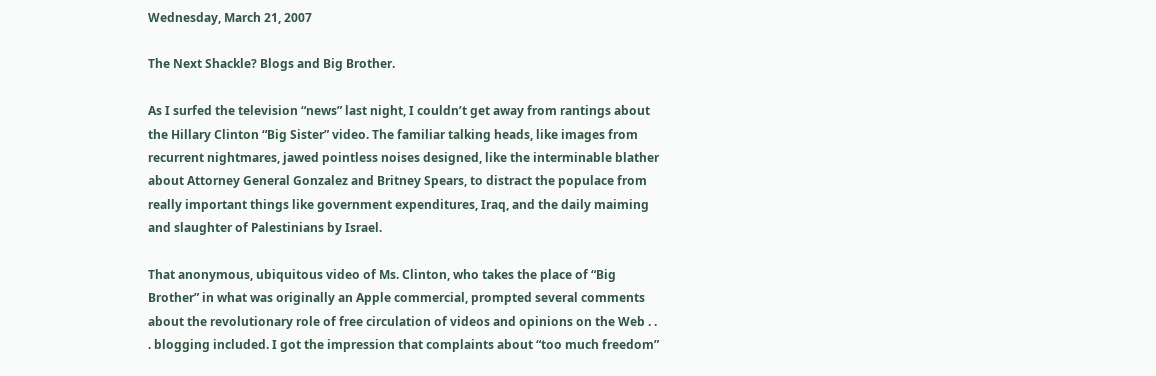Wednesday, March 21, 2007

The Next Shackle? Blogs and Big Brother.

As I surfed the television “news” last night, I couldn’t get away from rantings about the Hillary Clinton “Big Sister” video. The familiar talking heads, like images from recurrent nightmares, jawed pointless noises designed, like the interminable blather about Attorney General Gonzalez and Britney Spears, to distract the populace from really important things like government expenditures, Iraq, and the daily maiming and slaughter of Palestinians by Israel.

That anonymous, ubiquitous video of Ms. Clinton, who takes the place of “Big Brother” in what was originally an Apple commercial, prompted several comments about the revolutionary role of free circulation of videos and opinions on the Web . . . blogging included. I got the impression that complaints about “too much freedom”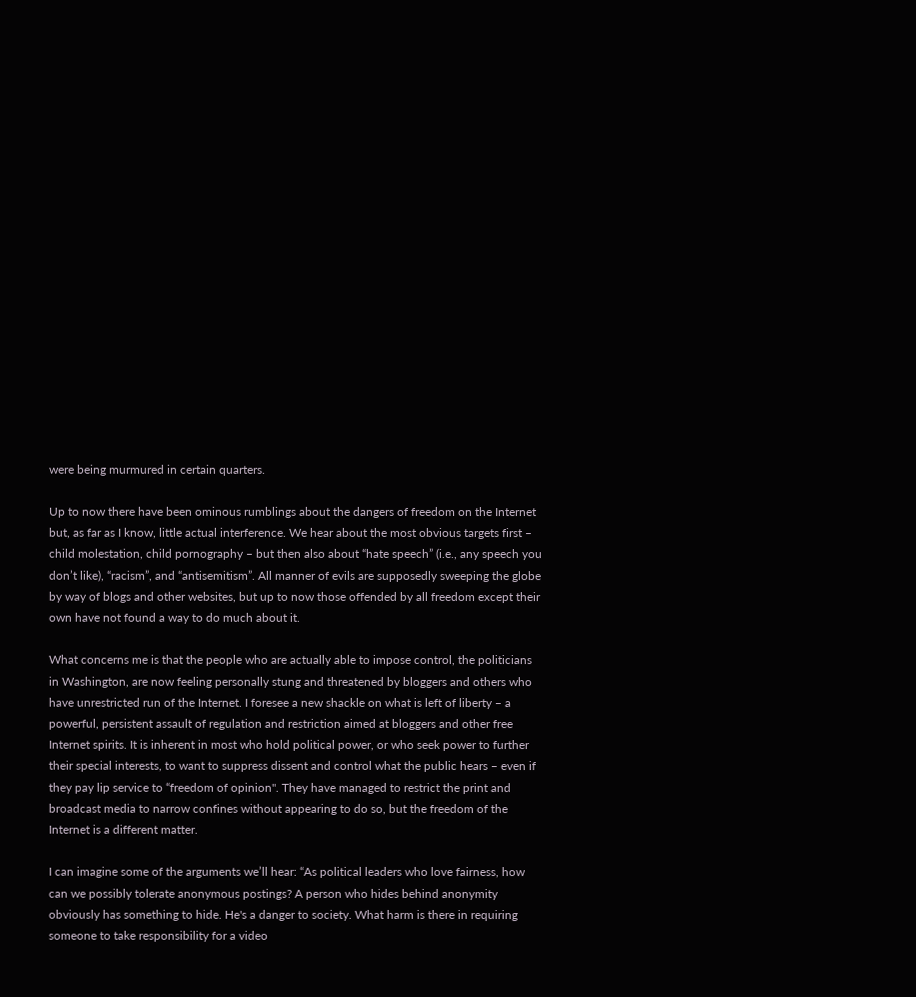were being murmured in certain quarters.

Up to now there have been ominous rumblings about the dangers of freedom on the Internet but, as far as I know, little actual interference. We hear about the most obvious targets first – child molestation, child pornography – but then also about “hate speech” (i.e., any speech you don’t like), “racism”, and “antisemitism”. All manner of evils are supposedly sweeping the globe by way of blogs and other websites, but up to now those offended by all freedom except their own have not found a way to do much about it.

What concerns me is that the people who are actually able to impose control, the politicians in Washington, are now feeling personally stung and threatened by bloggers and others who have unrestricted run of the Internet. I foresee a new shackle on what is left of liberty – a powerful, persistent assault of regulation and restriction aimed at bloggers and other free Internet spirits. It is inherent in most who hold political power, or who seek power to further their special interests, to want to suppress dissent and control what the public hears – even if they pay lip service to “freedom of opinion". They have managed to restrict the print and broadcast media to narrow confines without appearing to do so, but the freedom of the Internet is a different matter.

I can imagine some of the arguments we’ll hear: “As political leaders who love fairness, how can we possibly tolerate anonymous postings? A person who hides behind anonymity obviously has something to hide. He's a danger to society. What harm is there in requiring someone to take responsibility for a video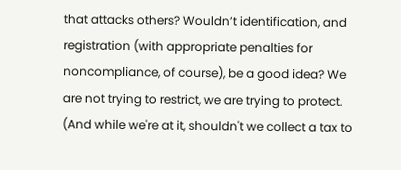that attacks others? Wouldn’t identification, and registration (with appropriate penalties for noncompliance, of course), be a good idea? We are not trying to restrict, we are trying to protect. (And while we're at it, shouldn't we collect a tax to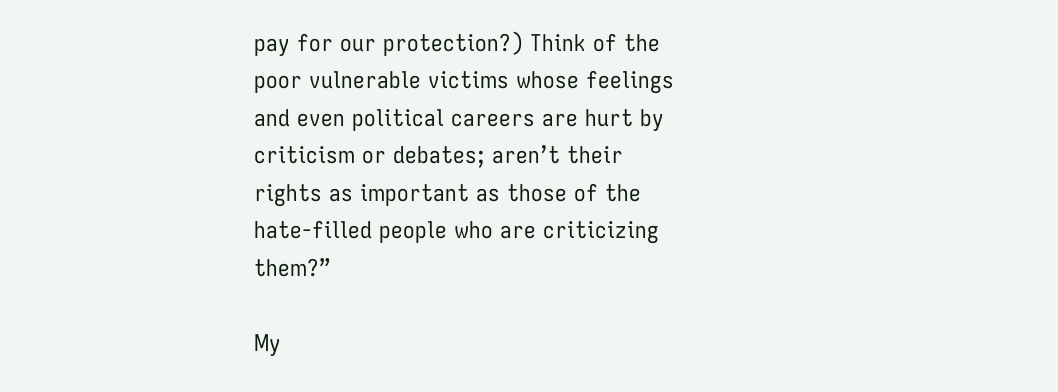pay for our protection?) Think of the poor vulnerable victims whose feelings and even political careers are hurt by criticism or debates; aren’t their rights as important as those of the hate-filled people who are criticizing them?”

My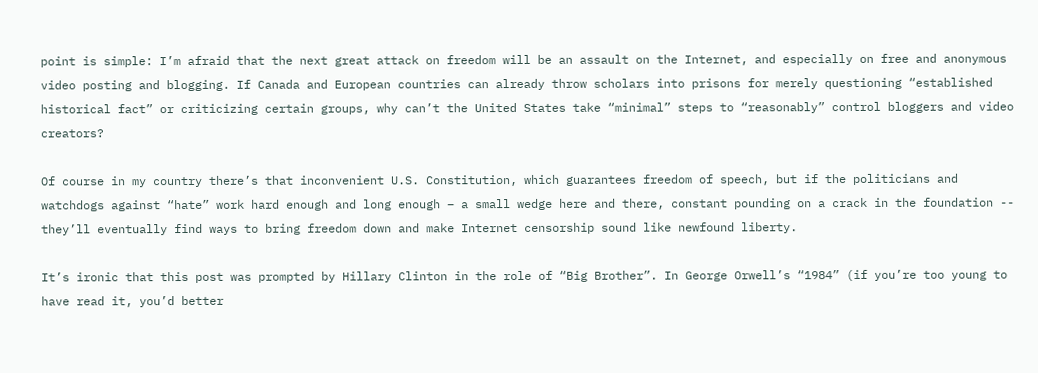point is simple: I’m afraid that the next great attack on freedom will be an assault on the Internet, and especially on free and anonymous video posting and blogging. If Canada and European countries can already throw scholars into prisons for merely questioning “established historical fact” or criticizing certain groups, why can’t the United States take “minimal” steps to “reasonably” control bloggers and video creators?

Of course in my country there’s that inconvenient U.S. Constitution, which guarantees freedom of speech, but if the politicians and watchdogs against “hate” work hard enough and long enough – a small wedge here and there, constant pounding on a crack in the foundation -- they’ll eventually find ways to bring freedom down and make Internet censorship sound like newfound liberty.

It’s ironic that this post was prompted by Hillary Clinton in the role of “Big Brother”. In George Orwell’s “1984” (if you’re too young to have read it, you’d better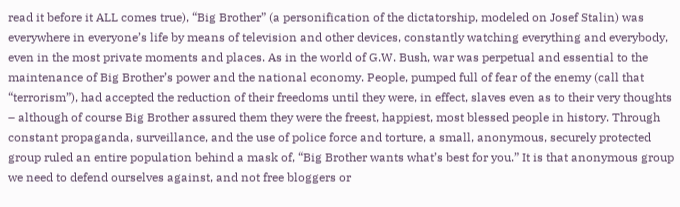read it before it ALL comes true), “Big Brother” (a personification of the dictatorship, modeled on Josef Stalin) was everywhere in everyone’s life by means of television and other devices, constantly watching everything and everybody, even in the most private moments and places. As in the world of G.W. Bush, war was perpetual and essential to the maintenance of Big Brother’s power and the national economy. People, pumped full of fear of the enemy (call that “terrorism”), had accepted the reduction of their freedoms until they were, in effect, slaves even as to their very thoughts – although of course Big Brother assured them they were the freest, happiest, most blessed people in history. Through constant propaganda, surveillance, and the use of police force and torture, a small, anonymous, securely protected group ruled an entire population behind a mask of, “Big Brother wants what’s best for you.” It is that anonymous group we need to defend ourselves against, and not free bloggers or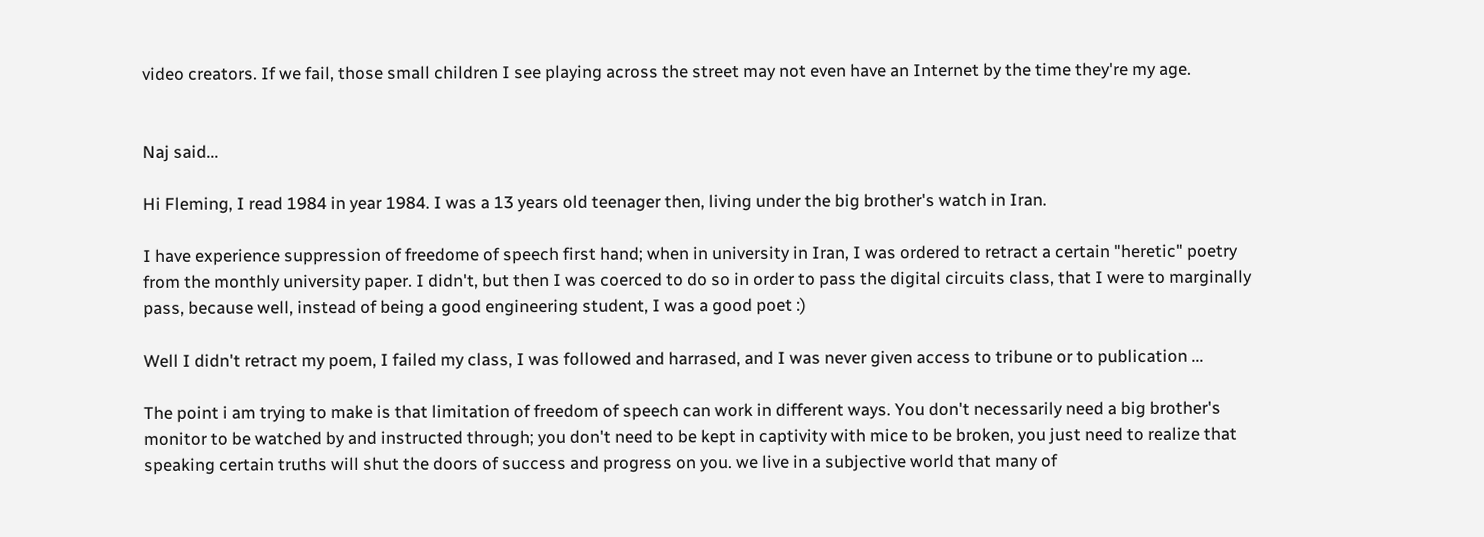video creators. If we fail, those small children I see playing across the street may not even have an Internet by the time they're my age.


Naj said...

Hi Fleming, I read 1984 in year 1984. I was a 13 years old teenager then, living under the big brother's watch in Iran.

I have experience suppression of freedome of speech first hand; when in university in Iran, I was ordered to retract a certain "heretic" poetry from the monthly university paper. I didn't, but then I was coerced to do so in order to pass the digital circuits class, that I were to marginally pass, because well, instead of being a good engineering student, I was a good poet :)

Well I didn't retract my poem, I failed my class, I was followed and harrased, and I was never given access to tribune or to publication ...

The point i am trying to make is that limitation of freedom of speech can work in different ways. You don't necessarily need a big brother's monitor to be watched by and instructed through; you don't need to be kept in captivity with mice to be broken, you just need to realize that speaking certain truths will shut the doors of success and progress on you. we live in a subjective world that many of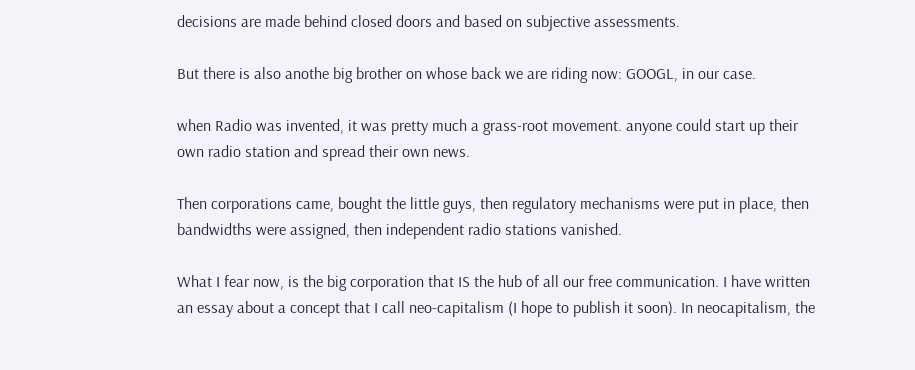decisions are made behind closed doors and based on subjective assessments.

But there is also anothe big brother on whose back we are riding now: GOOGL, in our case.

when Radio was invented, it was pretty much a grass-root movement. anyone could start up their own radio station and spread their own news.

Then corporations came, bought the little guys, then regulatory mechanisms were put in place, then bandwidths were assigned, then independent radio stations vanished.

What I fear now, is the big corporation that IS the hub of all our free communication. I have written an essay about a concept that I call neo-capitalism (I hope to publish it soon). In neocapitalism, the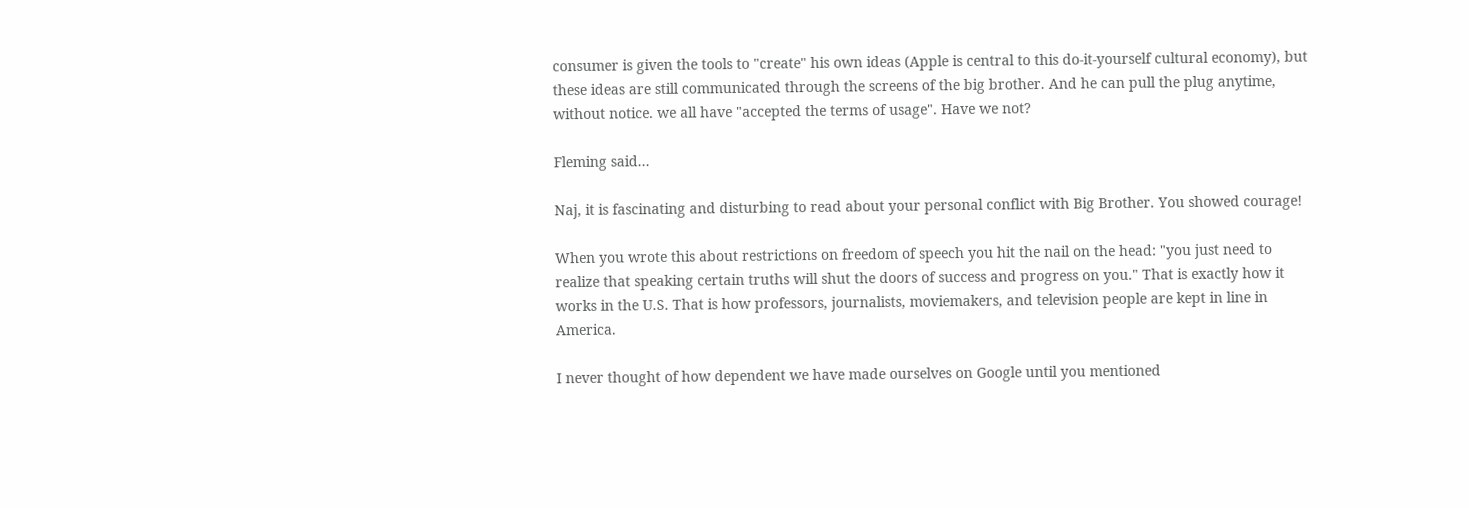consumer is given the tools to "create" his own ideas (Apple is central to this do-it-yourself cultural economy), but these ideas are still communicated through the screens of the big brother. And he can pull the plug anytime, without notice. we all have "accepted the terms of usage". Have we not?

Fleming said...

Naj, it is fascinating and disturbing to read about your personal conflict with Big Brother. You showed courage!

When you wrote this about restrictions on freedom of speech you hit the nail on the head: "you just need to realize that speaking certain truths will shut the doors of success and progress on you." That is exactly how it works in the U.S. That is how professors, journalists, moviemakers, and television people are kept in line in America.

I never thought of how dependent we have made ourselves on Google until you mentioned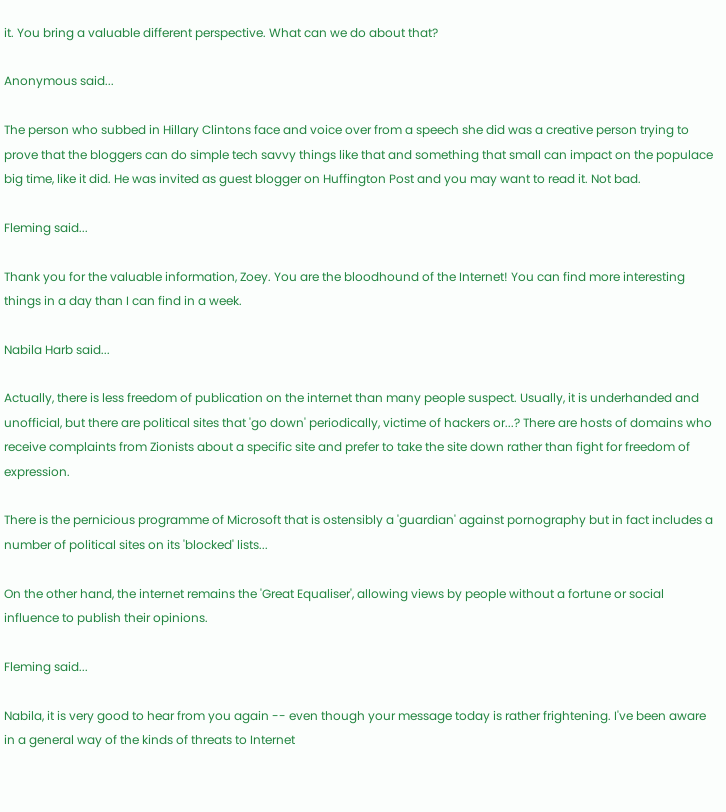it. You bring a valuable different perspective. What can we do about that?

Anonymous said...

The person who subbed in Hillary Clintons face and voice over from a speech she did was a creative person trying to prove that the bloggers can do simple tech savvy things like that and something that small can impact on the populace big time, like it did. He was invited as guest blogger on Huffington Post and you may want to read it. Not bad.

Fleming said...

Thank you for the valuable information, Zoey. You are the bloodhound of the Internet! You can find more interesting things in a day than I can find in a week.

Nabila Harb said...

Actually, there is less freedom of publication on the internet than many people suspect. Usually, it is underhanded and unofficial, but there are political sites that 'go down' periodically, victime of hackers or...? There are hosts of domains who receive complaints from Zionists about a specific site and prefer to take the site down rather than fight for freedom of expression.

There is the pernicious programme of Microsoft that is ostensibly a 'guardian' against pornography but in fact includes a number of political sites on its 'blocked' lists...

On the other hand, the internet remains the 'Great Equaliser', allowing views by people without a fortune or social influence to publish their opinions.

Fleming said...

Nabila, it is very good to hear from you again -- even though your message today is rather frightening. I've been aware in a general way of the kinds of threats to Internet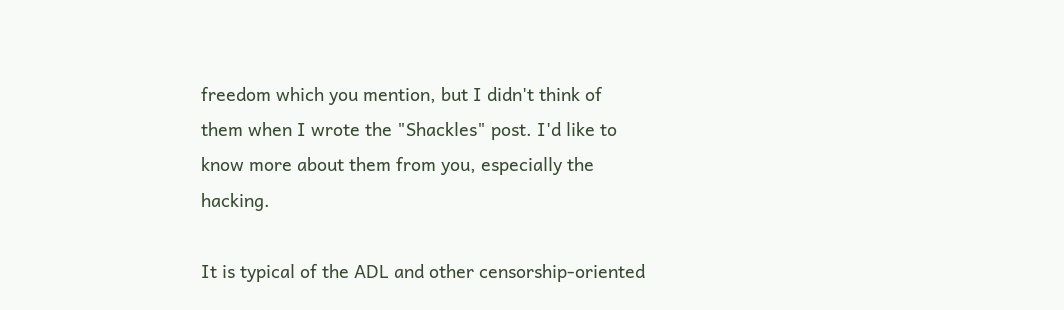freedom which you mention, but I didn't think of them when I wrote the "Shackles" post. I'd like to know more about them from you, especially the hacking.

It is typical of the ADL and other censorship-oriented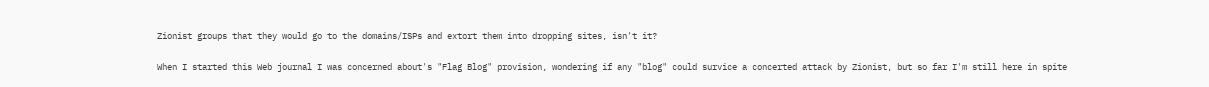Zionist groups that they would go to the domains/ISPs and extort them into dropping sites, isn't it?

When I started this Web journal I was concerned about's "Flag Blog" provision, wondering if any "blog" could survice a concerted attack by Zionist, but so far I'm still here in spite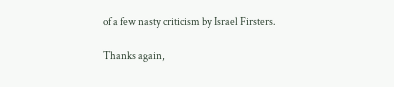of a few nasty criticism by Israel Firsters.

Thanks again,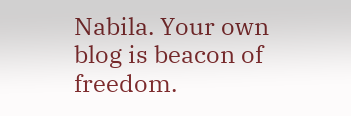Nabila. Your own blog is beacon of freedom.